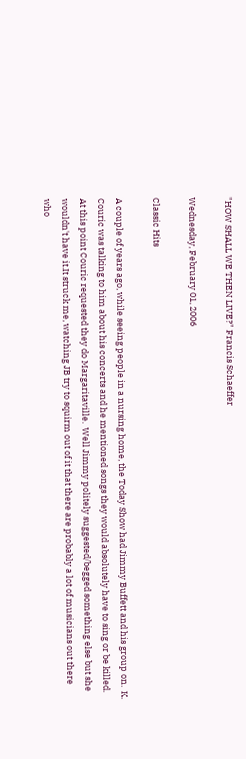"HOW SHALL WE THEN LIVE?" Francis Schaeffer

Wednesday, February 01, 2006

Classic Hits

A couple of years ago, while seeing people in a nursing home, the Today Show had Jimmy Buffett and his group on.  K. Couric was talking to him about his concerts and he mentioned songs they would absolutely have to sing or be killed.  At this point Couric requested they do Margaritaville.  Well Jimmy politely suggested/begged something else but she wouldn't have it.It struck me, watching JB try to squirm out of it that there are probably a lot of musicians out there who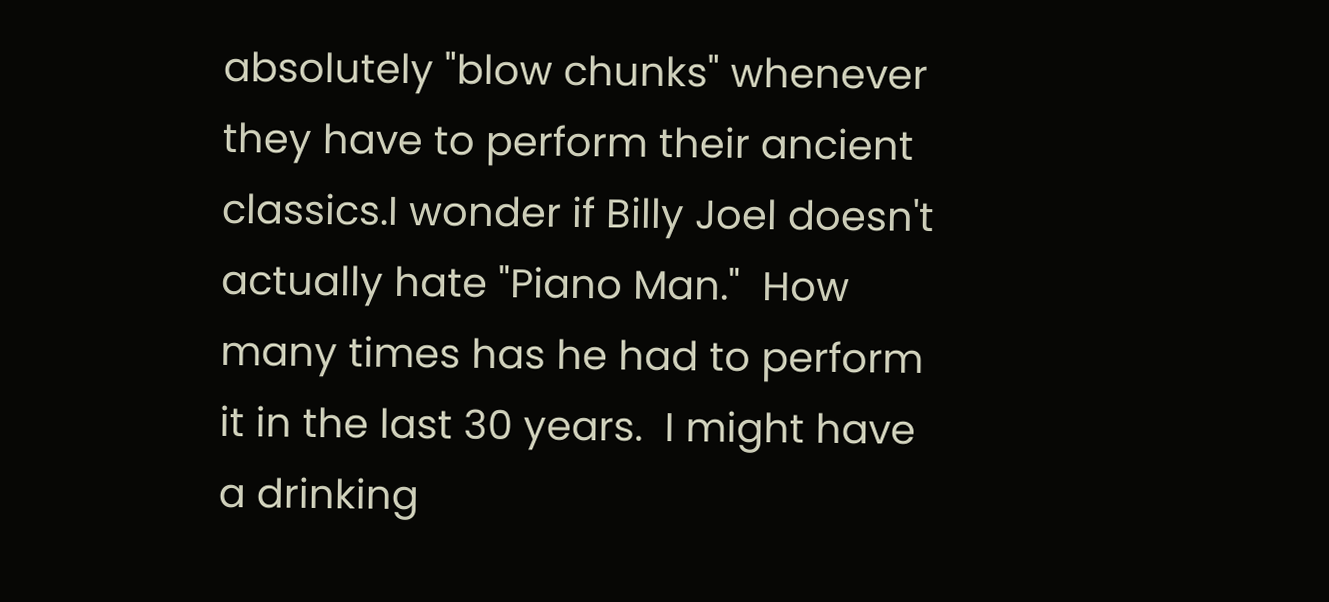absolutely "blow chunks" whenever they have to perform their ancient classics.I wonder if Billy Joel doesn't actually hate "Piano Man."  How many times has he had to perform it in the last 30 years.  I might have a drinking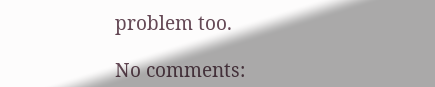problem too.

No comments: